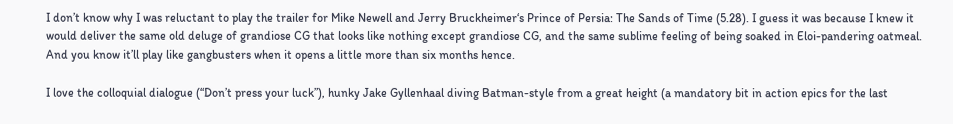I don’t know why I was reluctant to play the trailer for Mike Newell and Jerry Bruckheimer‘s Prince of Persia: The Sands of Time (5.28). I guess it was because I knew it would deliver the same old deluge of grandiose CG that looks like nothing except grandiose CG, and the same sublime feeling of being soaked in Eloi-pandering oatmeal. And you know it’ll play like gangbusters when it opens a little more than six months hence.

I love the colloquial dialogue (“Don’t press your luck”), hunky Jake Gyllenhaal diving Batman-style from a great height (a mandatory bit in action epics for the last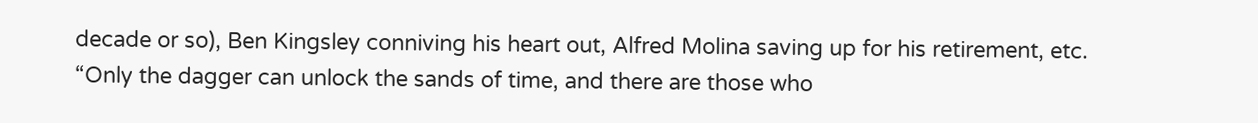decade or so), Ben Kingsley conniving his heart out, Alfred Molina saving up for his retirement, etc. “Only the dagger can unlock the sands of time, and there are those who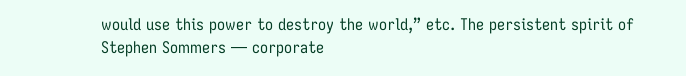would use this power to destroy the world,” etc. The persistent spirit of Stephen Sommers — corporate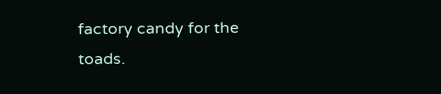factory candy for the toads.